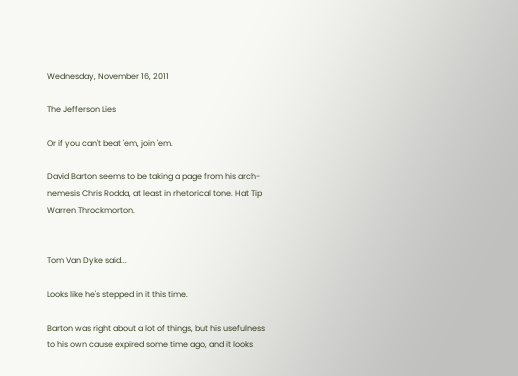Wednesday, November 16, 2011

The Jefferson Lies

Or if you can't beat 'em, join 'em.

David Barton seems to be taking a page from his arch-nemesis Chris Rodda, at least in rhetorical tone. Hat Tip Warren Throckmorton.


Tom Van Dyke said...

Looks like he's stepped in it this time.

Barton was right about a lot of things, but his usefulness to his own cause expired some time ago, and it looks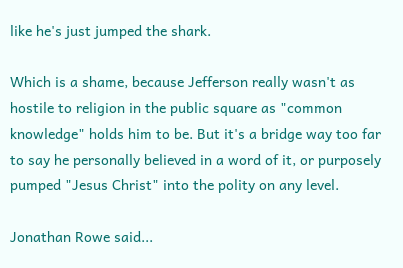like he's just jumped the shark.

Which is a shame, because Jefferson really wasn't as hostile to religion in the public square as "common knowledge" holds him to be. But it's a bridge way too far to say he personally believed in a word of it, or purposely pumped "Jesus Christ" into the polity on any level.

Jonathan Rowe said...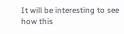It will be interesting to see how this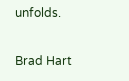unfolds.

Brad Hart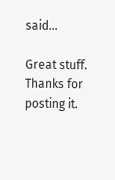said...

Great stuff. Thanks for posting it.